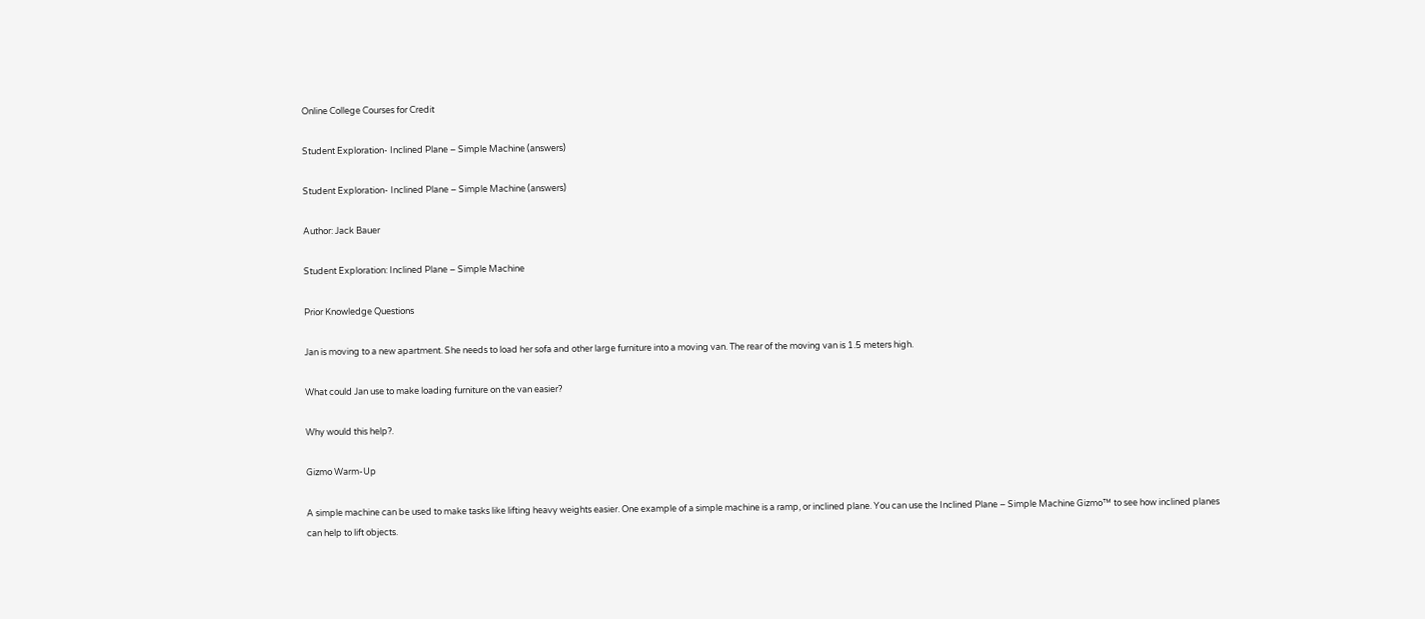Online College Courses for Credit

Student Exploration- Inclined Plane – Simple Machine (answers)

Student Exploration- Inclined Plane – Simple Machine (answers)

Author: Jack Bauer

Student Exploration: Inclined Plane – Simple Machine

Prior Knowledge Questions

Jan is moving to a new apartment. She needs to load her sofa and other large furniture into a moving van. The rear of the moving van is 1.5 meters high.

What could Jan use to make loading furniture on the van easier?

Why would this help?.

Gizmo Warm-Up

A simple machine can be used to make tasks like lifting heavy weights easier. One example of a simple machine is a ramp, or inclined plane. You can use the Inclined Plane – Simple Machine Gizmo™ to see how inclined planes can help to lift objects.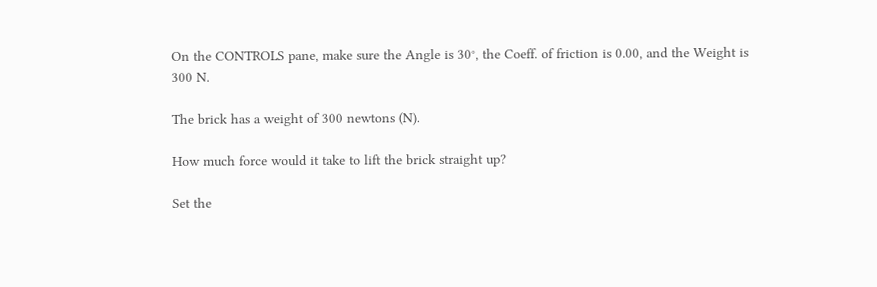On the CONTROLS pane, make sure the Angle is 30°, the Coeff. of friction is 0.00, and the Weight is 300 N.

The brick has a weight of 300 newtons (N).

How much force would it take to lift the brick straight up?

Set the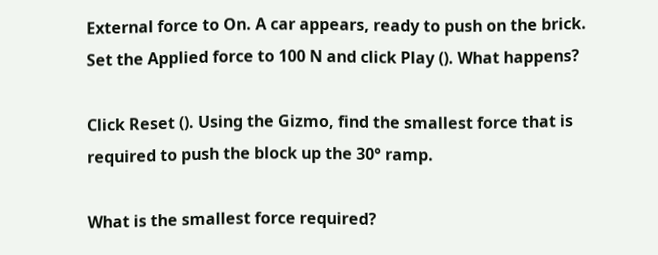External force to On. A car appears, ready to push on the brick. Set the Applied force to 100 N and click Play (). What happens?

Click Reset (). Using the Gizmo, find the smallest force that is required to push the block up the 30° ramp.

What is the smallest force required?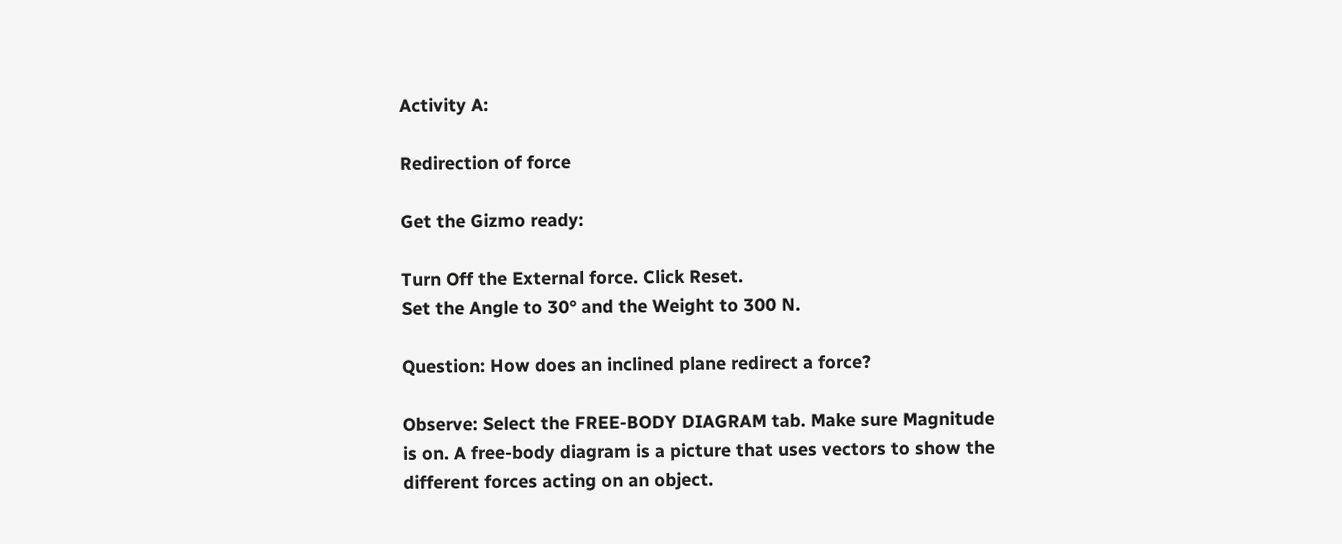Activity A:

Redirection of force

Get the Gizmo ready:

Turn Off the External force. Click Reset.
Set the Angle to 30° and the Weight to 300 N.

Question: How does an inclined plane redirect a force?

Observe: Select the FREE-BODY DIAGRAM tab. Make sure Magnitude is on. A free-body diagram is a picture that uses vectors to show the different forces acting on an object.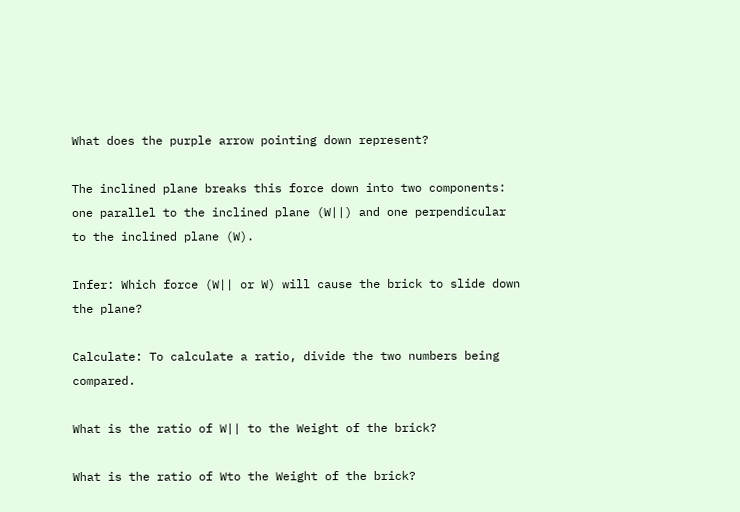What does the purple arrow pointing down represent?

The inclined plane breaks this force down into two components: one parallel to the inclined plane (W||) and one perpendicular to the inclined plane (W).

Infer: Which force (W|| or W) will cause the brick to slide down the plane?

Calculate: To calculate a ratio, divide the two numbers being compared.

What is the ratio of W|| to the Weight of the brick?

What is the ratio of Wto the Weight of the brick?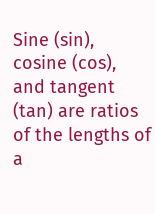Sine (sin), cosine (cos), and tangent (tan) are ratios of the lengths of a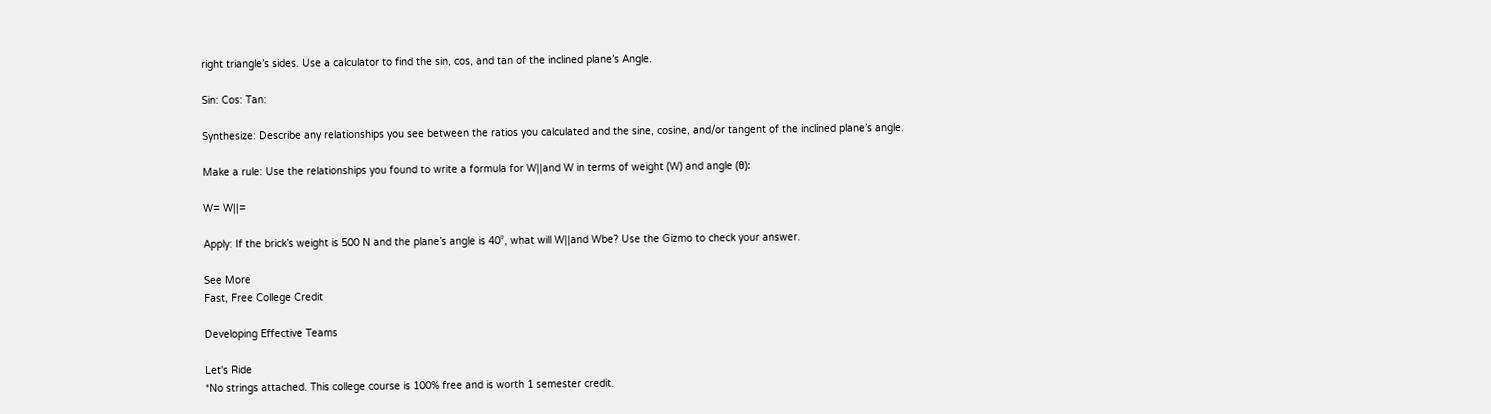right triangle’s sides. Use a calculator to find the sin, cos, and tan of the inclined plane’s Angle.

Sin: Cos: Tan:

Synthesize: Describe any relationships you see between the ratios you calculated and the sine, cosine, and/or tangent of the inclined plane’s angle.

Make a rule: Use the relationships you found to write a formula for W||and W in terms of weight (W) and angle (θ):

W= W||=

Apply: If the brick’s weight is 500 N and the plane’s angle is 40°, what will W||and Wbe? Use the Gizmo to check your answer.

See More
Fast, Free College Credit

Developing Effective Teams

Let's Ride
*No strings attached. This college course is 100% free and is worth 1 semester credit.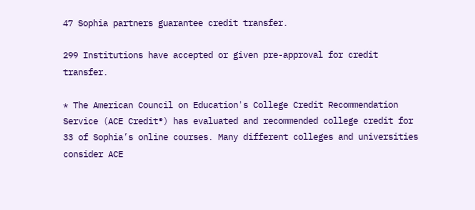47 Sophia partners guarantee credit transfer.

299 Institutions have accepted or given pre-approval for credit transfer.

* The American Council on Education's College Credit Recommendation Service (ACE Credit®) has evaluated and recommended college credit for 33 of Sophia’s online courses. Many different colleges and universities consider ACE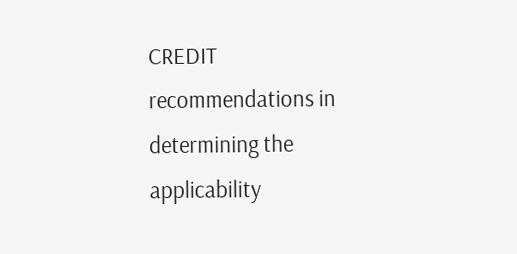CREDIT recommendations in determining the applicability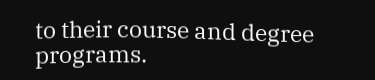to their course and degree programs.